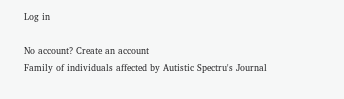Log in

No account? Create an account
Family of individuals affected by Autistic Spectru's Journal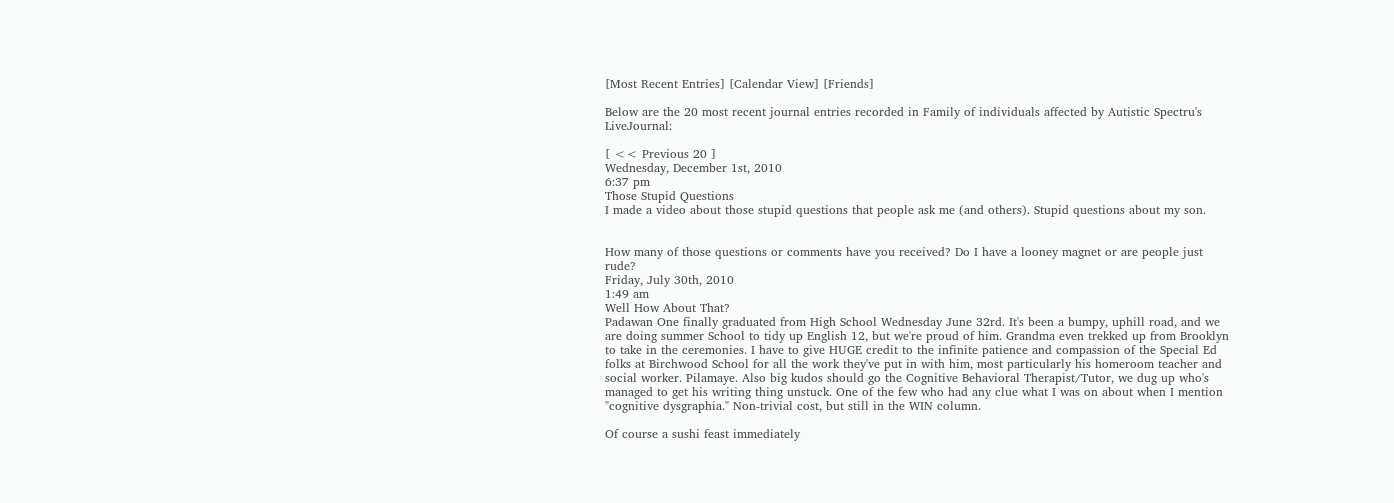[Most Recent Entries] [Calendar View] [Friends]

Below are the 20 most recent journal entries recorded in Family of individuals affected by Autistic Spectru's LiveJournal:

[ << Previous 20 ]
Wednesday, December 1st, 2010
6:37 pm
Those Stupid Questions
I made a video about those stupid questions that people ask me (and others). Stupid questions about my son.


How many of those questions or comments have you received? Do I have a looney magnet or are people just rude?
Friday, July 30th, 2010
1:49 am
Well How About That?
Padawan One finally graduated from High School Wednesday June 32rd. It's been a bumpy, uphill road, and we are doing summer School to tidy up English 12, but we're proud of him. Grandma even trekked up from Brooklyn to take in the ceremonies. I have to give HUGE credit to the infinite patience and compassion of the Special Ed folks at Birchwood School for all the work they've put in with him, most particularly his homeroom teacher and social worker. Pilamaye. Also big kudos should go the Cognitive Behavioral Therapist/Tutor, we dug up who's managed to get his writing thing unstuck. One of the few who had any clue what I was on about when I mention "cognitive dysgraphia." Non-trivial cost, but still in the WIN column.

Of course a sushi feast immediately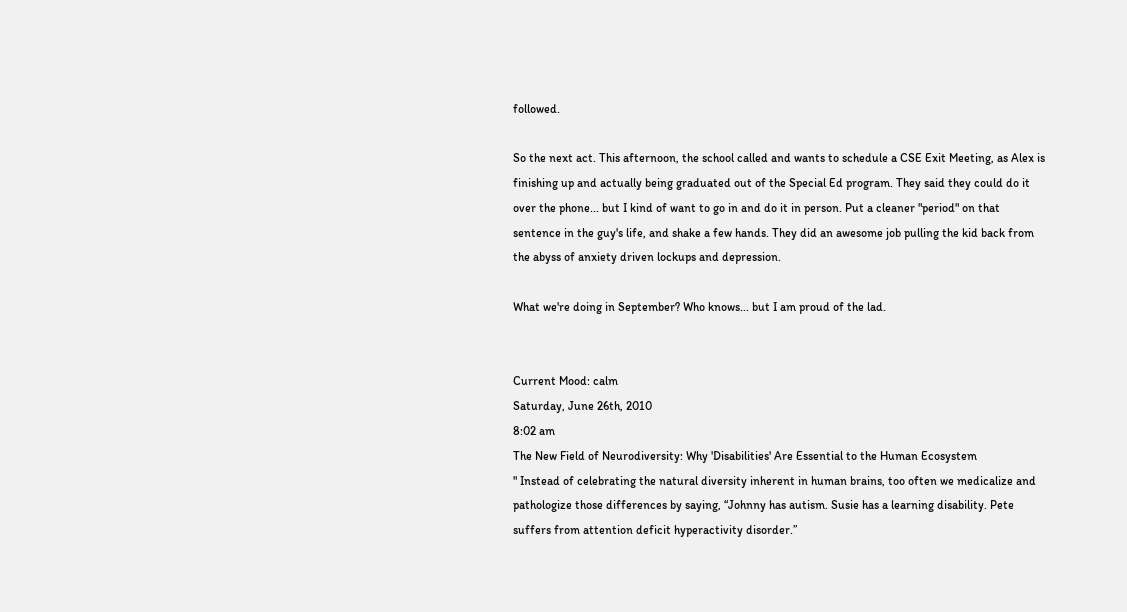followed.

So the next act. This afternoon, the school called and wants to schedule a CSE Exit Meeting, as Alex is finishing up and actually being graduated out of the Special Ed program. They said they could do it over the phone... but I kind of want to go in and do it in person. Put a cleaner "period" on that sentence in the guy's life, and shake a few hands. They did an awesome job pulling the kid back from the abyss of anxiety driven lockups and depression.

What we're doing in September? Who knows... but I am proud of the lad.


Current Mood: calm
Saturday, June 26th, 2010
8:02 am
The New Field of Neurodiversity: Why 'Disabilities' Are Essential to the Human Ecosystem
" Instead of celebrating the natural diversity inherent in human brains, too often we medicalize and pathologize those differences by saying, “Johnny has autism. Susie has a learning disability. Pete suffers from attention deficit hyperactivity disorder.”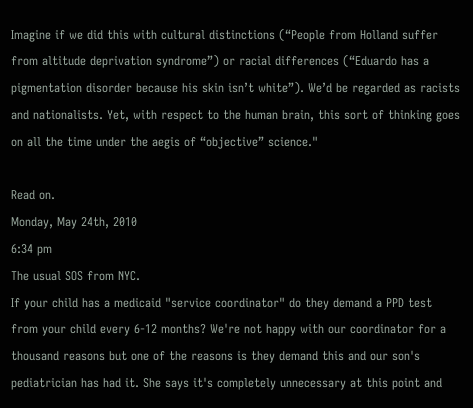Imagine if we did this with cultural distinctions (“People from Holland suffer from altitude deprivation syndrome”) or racial differences (“Eduardo has a pigmentation disorder because his skin isn’t white”). We’d be regarded as racists and nationalists. Yet, with respect to the human brain, this sort of thinking goes on all the time under the aegis of “objective” science."

Read on.
Monday, May 24th, 2010
6:34 pm
The usual SOS from NYC.
If your child has a medicaid "service coordinator" do they demand a PPD test from your child every 6-12 months? We're not happy with our coordinator for a thousand reasons but one of the reasons is they demand this and our son's pediatrician has had it. She says it's completely unnecessary at this point and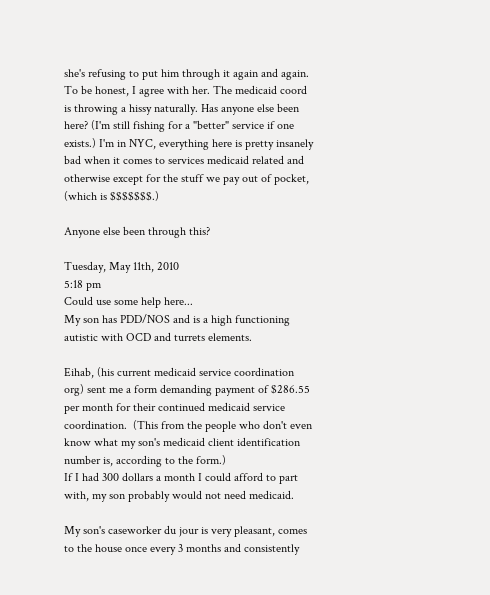she's refusing to put him through it again and again. To be honest, I agree with her. The medicaid coord is throwing a hissy naturally. Has anyone else been here? (I'm still fishing for a "better" service if one exists.) I'm in NYC, everything here is pretty insanely bad when it comes to services medicaid related and otherwise except for the stuff we pay out of pocket, (which is $$$$$$$.)

Anyone else been through this?

Tuesday, May 11th, 2010
5:18 pm
Could use some help here...
My son has PDD/NOS and is a high functioning autistic with OCD and turrets elements.

Eihab, (his current medicaid service coordination org) sent me a form demanding payment of $286.55 per month for their continued medicaid service coordination.  (This from the people who don't even know what my son's medicaid client identification number is, according to the form.)
If I had 300 dollars a month I could afford to part with, my son probably would not need medicaid.

My son's caseworker du jour is very pleasant, comes to the house once every 3 months and consistently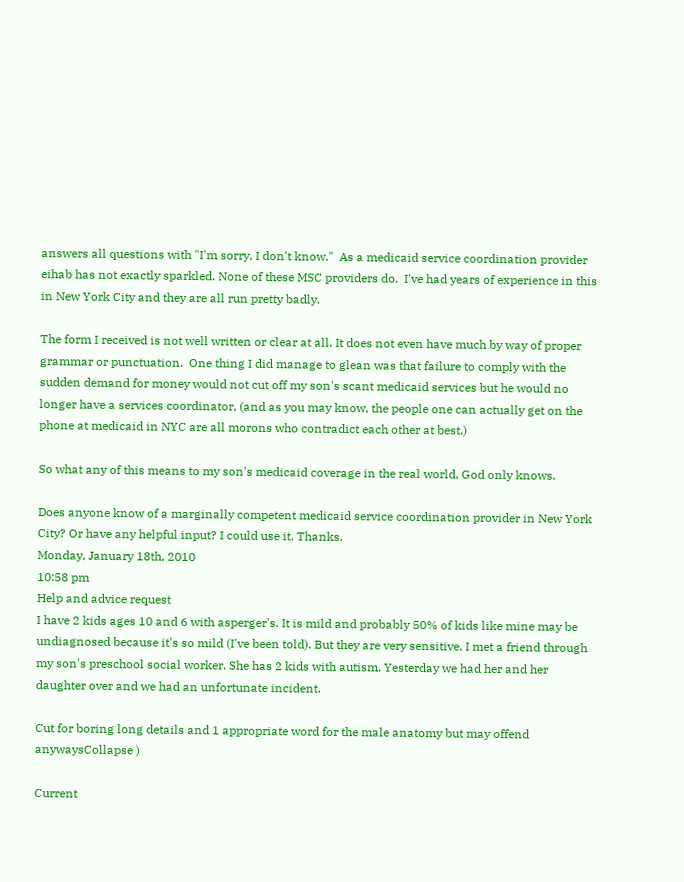answers all questions with "I'm sorry, I don't know."  As a medicaid service coordination provider eihab has not exactly sparkled. None of these MSC providers do.  I've had years of experience in this in New York City and they are all run pretty badly.

The form I received is not well written or clear at all. It does not even have much by way of proper grammar or punctuation.  One thing I did manage to glean was that failure to comply with the sudden demand for money would not cut off my son's scant medicaid services but he would no longer have a services coordinator, (and as you may know, the people one can actually get on the phone at medicaid in NYC are all morons who contradict each other at best.)

So what any of this means to my son's medicaid coverage in the real world, God only knows.

Does anyone know of a marginally competent medicaid service coordination provider in New York City? Or have any helpful input? I could use it. Thanks.
Monday, January 18th, 2010
10:58 pm
Help and advice request
I have 2 kids ages 10 and 6 with asperger's. It is mild and probably 50% of kids like mine may be undiagnosed because it's so mild (I've been told). But they are very sensitive. I met a friend through my son's preschool social worker. She has 2 kids with autism. Yesterday we had her and her daughter over and we had an unfortunate incident.

Cut for boring long details and 1 appropriate word for the male anatomy but may offend anywaysCollapse )

Current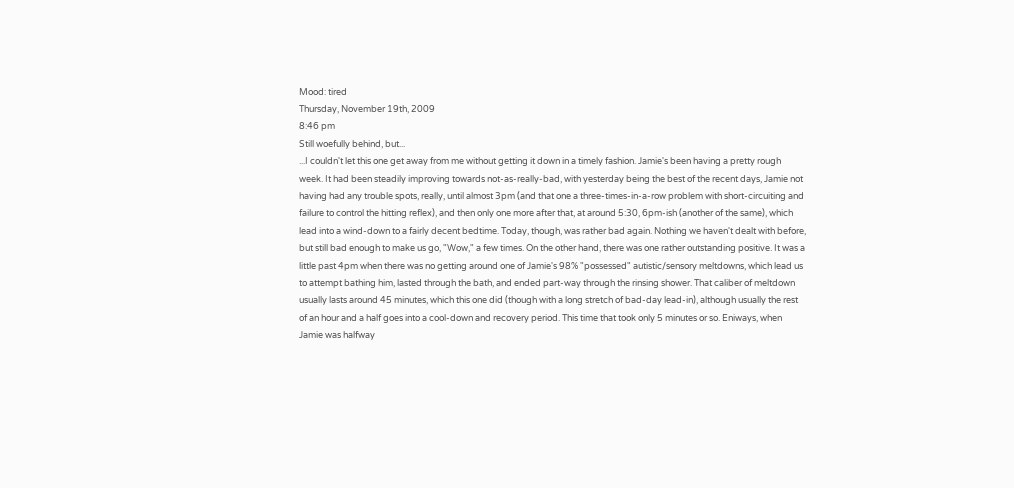Mood: tired
Thursday, November 19th, 2009
8:46 pm
Still woefully behind, but...
...I couldn't let this one get away from me without getting it down in a timely fashion. Jamie's been having a pretty rough week. It had been steadily improving towards not-as-really-bad, with yesterday being the best of the recent days, Jamie not having had any trouble spots, really, until almost 3pm (and that one a three-times-in-a-row problem with short-circuiting and failure to control the hitting reflex), and then only one more after that, at around 5:30, 6pm-ish (another of the same), which lead into a wind-down to a fairly decent bedtime. Today, though, was rather bad again. Nothing we haven't dealt with before, but still bad enough to make us go, "Wow," a few times. On the other hand, there was one rather outstanding positive. It was a little past 4pm when there was no getting around one of Jamie's 98% "possessed" autistic/sensory meltdowns, which lead us to attempt bathing him, lasted through the bath, and ended part-way through the rinsing shower. That caliber of meltdown usually lasts around 45 minutes, which this one did (though with a long stretch of bad-day lead-in), although usually the rest of an hour and a half goes into a cool-down and recovery period. This time that took only 5 minutes or so. Eniways, when Jamie was halfway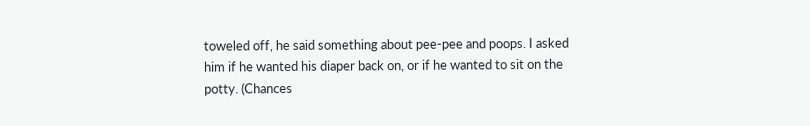toweled off, he said something about pee-pee and poops. I asked him if he wanted his diaper back on, or if he wanted to sit on the potty. (Chances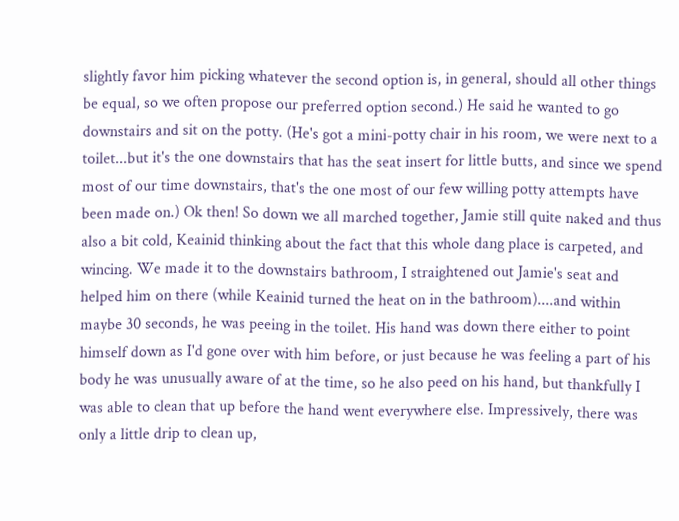slightly favor him picking whatever the second option is, in general, should all other things be equal, so we often propose our preferred option second.) He said he wanted to go downstairs and sit on the potty. (He's got a mini-potty chair in his room, we were next to a toilet...but it's the one downstairs that has the seat insert for little butts, and since we spend most of our time downstairs, that's the one most of our few willing potty attempts have been made on.) Ok then! So down we all marched together, Jamie still quite naked and thus also a bit cold, Keainid thinking about the fact that this whole dang place is carpeted, and wincing. We made it to the downstairs bathroom, I straightened out Jamie's seat and helped him on there (while Keainid turned the heat on in the bathroom)....and within maybe 30 seconds, he was peeing in the toilet. His hand was down there either to point himself down as I'd gone over with him before, or just because he was feeling a part of his body he was unusually aware of at the time, so he also peed on his hand, but thankfully I was able to clean that up before the hand went everywhere else. Impressively, there was only a little drip to clean up,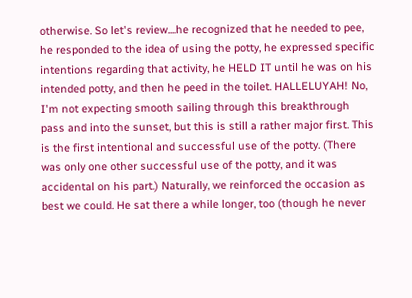otherwise. So let's review....he recognized that he needed to pee, he responded to the idea of using the potty, he expressed specific intentions regarding that activity, he HELD IT until he was on his intended potty, and then he peed in the toilet. HALLELUYAH! No, I'm not expecting smooth sailing through this breakthrough pass and into the sunset, but this is still a rather major first. This is the first intentional and successful use of the potty. (There was only one other successful use of the potty, and it was accidental on his part.) Naturally, we reinforced the occasion as best we could. He sat there a while longer, too (though he never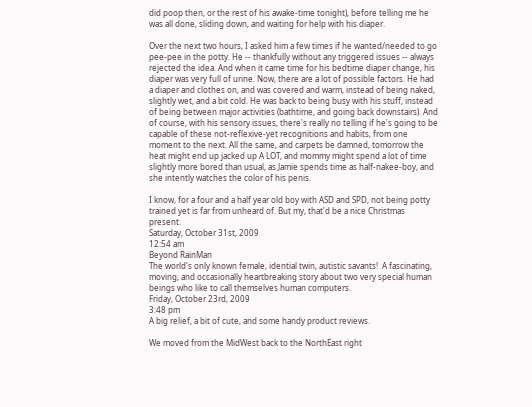did poop then, or the rest of his awake-time tonight), before telling me he was all done, sliding down, and waiting for help with his diaper.

Over the next two hours, I asked him a few times if he wanted/needed to go pee-pee in the potty. He -- thankfully without any triggered issues -- always rejected the idea. And when it came time for his bedtime diaper change, his diaper was very full of urine. Now, there are a lot of possible factors. He had a diaper and clothes on, and was covered and warm, instead of being naked, slightly wet, and a bit cold. He was back to being busy with his stuff, instead of being between major activities (bathtime, and going back downstairs). And of course, with his sensory issues, there's really no telling if he's going to be capable of these not-reflexive-yet recognitions and habits, from one moment to the next. All the same, and carpets be damned, tomorrow the heat might end up jacked up A LOT, and mommy might spend a lot of time slightly more bored than usual, as Jamie spends time as half-nakee-boy, and she intently watches the color of his penis.

I know, for a four and a half year old boy with ASD and SPD, not being potty trained yet is far from unheard of. But my, that'd be a nice Christmas present.
Saturday, October 31st, 2009
12:54 am
Beyond RainMan
The world's only known female, idential twin, autistic savants!  A fascinating, moving, and occasionally heartbreaking story about two very special human beings who like to call themselves human computers.
Friday, October 23rd, 2009
3:48 pm
A big relief, a bit of cute, and some handy product reviews.

We moved from the MidWest back to the NorthEast right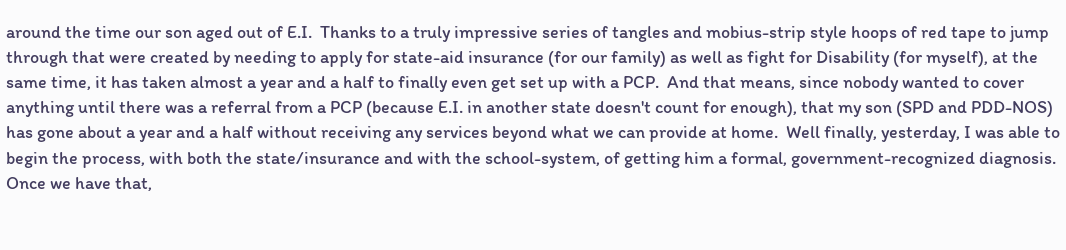around the time our son aged out of E.I.  Thanks to a truly impressive series of tangles and mobius-strip style hoops of red tape to jump through that were created by needing to apply for state-aid insurance (for our family) as well as fight for Disability (for myself), at the same time, it has taken almost a year and a half to finally even get set up with a PCP.  And that means, since nobody wanted to cover anything until there was a referral from a PCP (because E.I. in another state doesn't count for enough), that my son (SPD and PDD-NOS) has gone about a year and a half without receiving any services beyond what we can provide at home.  Well finally, yesterday, I was able to begin the process, with both the state/insurance and with the school-system, of getting him a formal, government-recognized diagnosis.  Once we have that,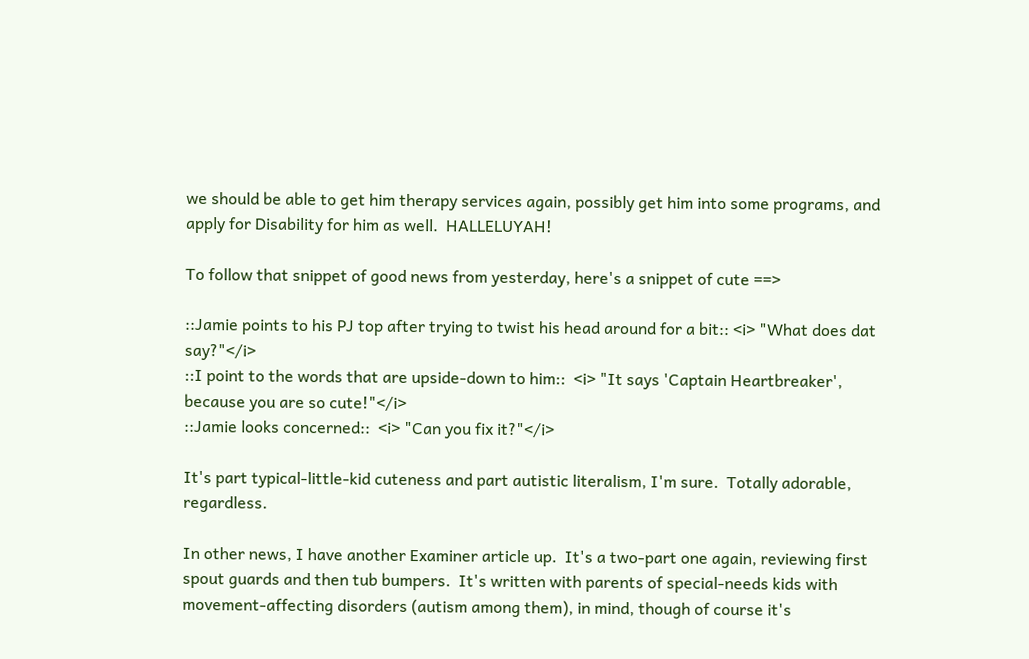we should be able to get him therapy services again, possibly get him into some programs, and apply for Disability for him as well.  HALLELUYAH!

To follow that snippet of good news from yesterday, here's a snippet of cute ==>

::Jamie points to his PJ top after trying to twist his head around for a bit:: <i> "What does dat say?"</i>
::I point to the words that are upside-down to him::  <i> "It says 'Captain Heartbreaker', because you are so cute!"</i>
::Jamie looks concerned::  <i> "Can you fix it?"</i>

It's part typical-little-kid cuteness and part autistic literalism, I'm sure.  Totally adorable, regardless.

In other news, I have another Examiner article up.  It's a two-part one again, reviewing first spout guards and then tub bumpers.  It's written with parents of special-needs kids with movement-affecting disorders (autism among them), in mind, though of course it's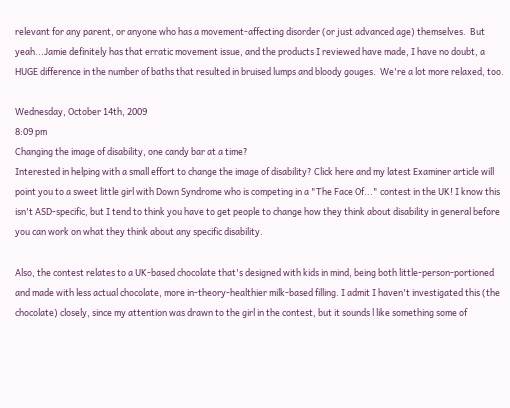relevant for any parent, or anyone who has a movement-affecting disorder (or just advanced age) themselves.  But yeah...Jamie definitely has that erratic movement issue, and the products I reviewed have made, I have no doubt, a HUGE difference in the number of baths that resulted in bruised lumps and bloody gouges.  We're a lot more relaxed, too.

Wednesday, October 14th, 2009
8:09 pm
Changing the image of disability, one candy bar at a time?
Interested in helping with a small effort to change the image of disability? Click here and my latest Examiner article will point you to a sweet little girl with Down Syndrome who is competing in a "The Face Of..." contest in the UK! I know this isn't ASD-specific, but I tend to think you have to get people to change how they think about disability in general before you can work on what they think about any specific disability.

Also, the contest relates to a UK-based chocolate that's designed with kids in mind, being both little-person-portioned and made with less actual chocolate, more in-theory-healthier milk-based filling. I admit I haven't investigated this (the chocolate) closely, since my attention was drawn to the girl in the contest, but it sounds l like something some of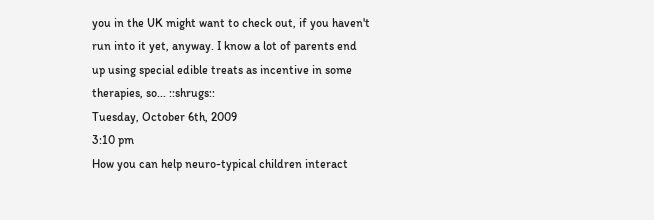you in the UK might want to check out, if you haven't run into it yet, anyway. I know a lot of parents end up using special edible treats as incentive in some therapies, so... ::shrugs::
Tuesday, October 6th, 2009
3:10 pm
How you can help neuro-typical children interact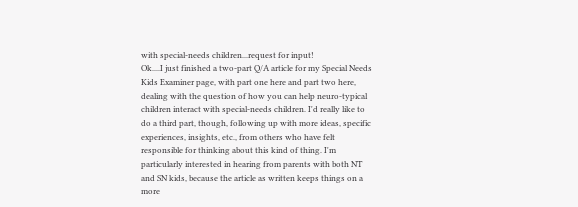with special-needs children...request for input!
Ok....I just finished a two-part Q/A article for my Special Needs Kids Examiner page, with part one here and part two here, dealing with the question of how you can help neuro-typical children interact with special-needs children. I'd really like to do a third part, though, following up with more ideas, specific experiences, insights, etc., from others who have felt responsible for thinking about this kind of thing. I'm particularly interested in hearing from parents with both NT and SN kids, because the article as written keeps things on a more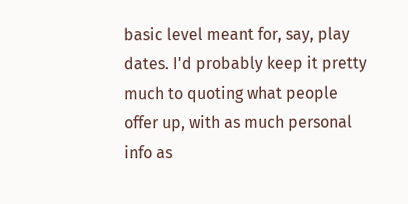basic level meant for, say, play dates. I'd probably keep it pretty much to quoting what people offer up, with as much personal info as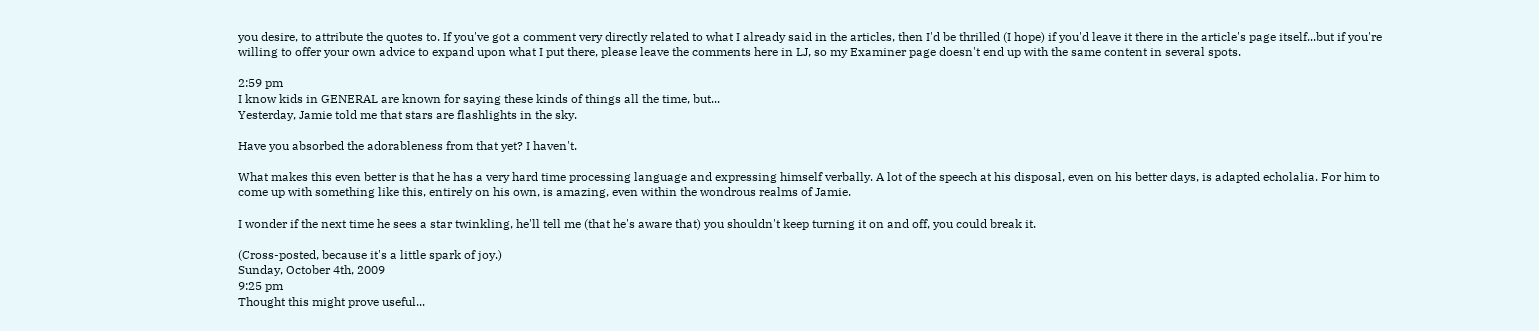you desire, to attribute the quotes to. If you've got a comment very directly related to what I already said in the articles, then I'd be thrilled (I hope) if you'd leave it there in the article's page itself...but if you're willing to offer your own advice to expand upon what I put there, please leave the comments here in LJ, so my Examiner page doesn't end up with the same content in several spots.

2:59 pm
I know kids in GENERAL are known for saying these kinds of things all the time, but...
Yesterday, Jamie told me that stars are flashlights in the sky.

Have you absorbed the adorableness from that yet? I haven't.

What makes this even better is that he has a very hard time processing language and expressing himself verbally. A lot of the speech at his disposal, even on his better days, is adapted echolalia. For him to come up with something like this, entirely on his own, is amazing, even within the wondrous realms of Jamie.

I wonder if the next time he sees a star twinkling, he'll tell me (that he's aware that) you shouldn't keep turning it on and off, you could break it.

(Cross-posted, because it's a little spark of joy.)
Sunday, October 4th, 2009
9:25 pm
Thought this might prove useful...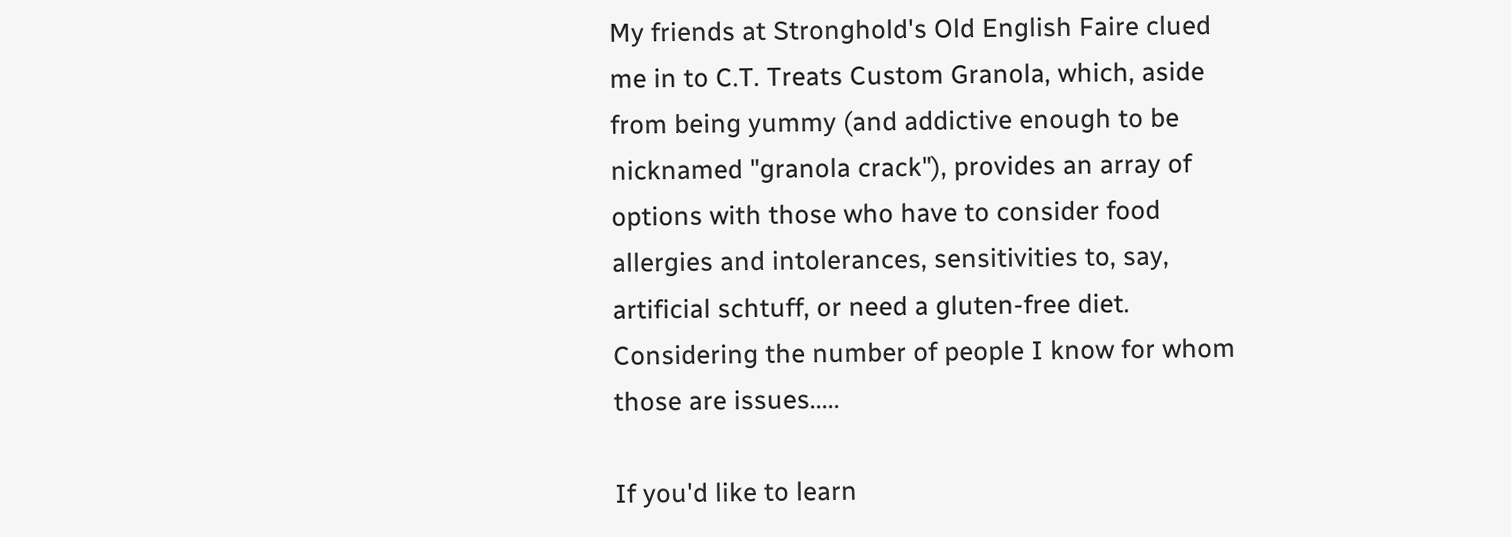My friends at Stronghold's Old English Faire clued me in to C.T. Treats Custom Granola, which, aside from being yummy (and addictive enough to be nicknamed "granola crack"), provides an array of options with those who have to consider food allergies and intolerances, sensitivities to, say, artificial schtuff, or need a gluten-free diet. Considering the number of people I know for whom those are issues.....

If you'd like to learn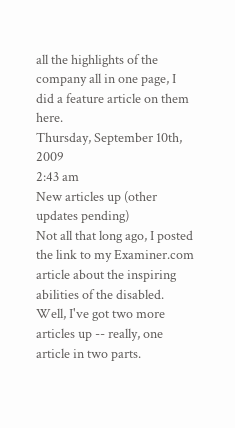all the highlights of the company all in one page, I did a feature article on them here.
Thursday, September 10th, 2009
2:43 am
New articles up (other updates pending)
Not all that long ago, I posted the link to my Examiner.com article about the inspiring abilities of the disabled. Well, I've got two more articles up -- really, one article in two parts.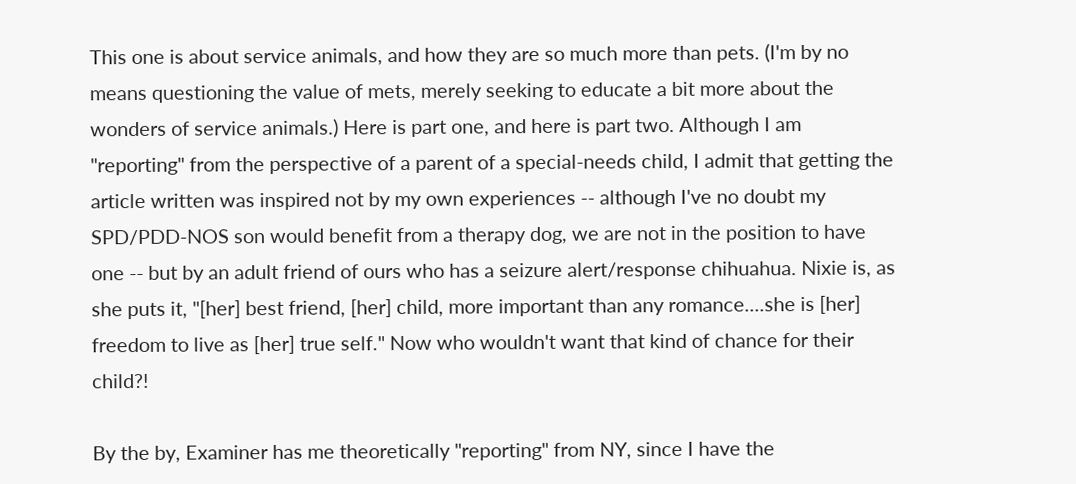This one is about service animals, and how they are so much more than pets. (I'm by no means questioning the value of mets, merely seeking to educate a bit more about the wonders of service animals.) Here is part one, and here is part two. Although I am "reporting" from the perspective of a parent of a special-needs child, I admit that getting the article written was inspired not by my own experiences -- although I've no doubt my SPD/PDD-NOS son would benefit from a therapy dog, we are not in the position to have one -- but by an adult friend of ours who has a seizure alert/response chihuahua. Nixie is, as she puts it, "[her] best friend, [her] child, more important than any romance....she is [her] freedom to live as [her] true self." Now who wouldn't want that kind of chance for their child?!

By the by, Examiner has me theoretically "reporting" from NY, since I have the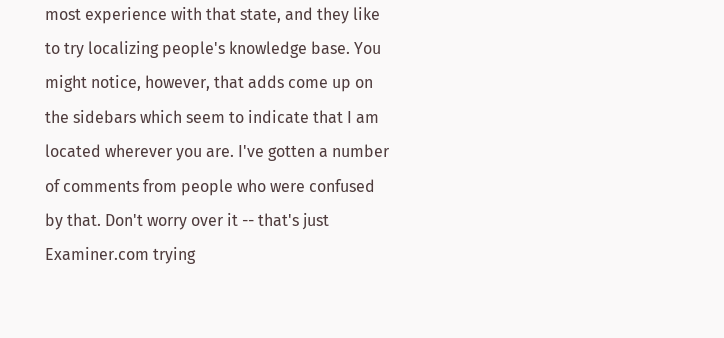most experience with that state, and they like to try localizing people's knowledge base. You might notice, however, that adds come up on the sidebars which seem to indicate that I am located wherever you are. I've gotten a number of comments from people who were confused by that. Don't worry over it -- that's just Examiner.com trying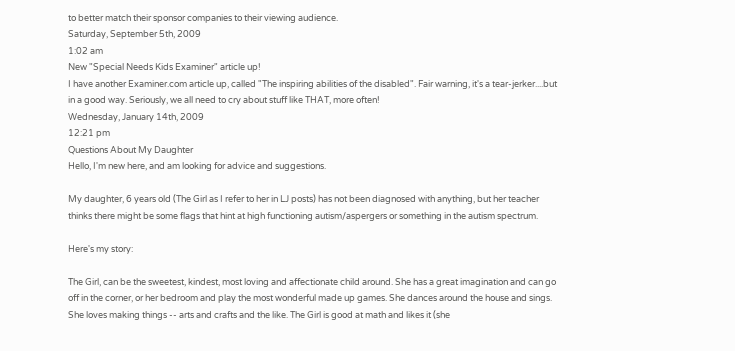to better match their sponsor companies to their viewing audience.
Saturday, September 5th, 2009
1:02 am
New "Special Needs Kids Examiner" article up!
I have another Examiner.com article up, called "The inspiring abilities of the disabled". Fair warning, it's a tear-jerker....but in a good way. Seriously, we all need to cry about stuff like THAT, more often!
Wednesday, January 14th, 2009
12:21 pm
Questions About My Daughter
Hello, I'm new here, and am looking for advice and suggestions.

My daughter, 6 years old (The Girl as I refer to her in LJ posts) has not been diagnosed with anything, but her teacher thinks there might be some flags that hint at high functioning autism/aspergers or something in the autism spectrum.

Here's my story:

The Girl, can be the sweetest, kindest, most loving and affectionate child around. She has a great imagination and can go off in the corner, or her bedroom and play the most wonderful made up games. She dances around the house and sings. She loves making things -- arts and crafts and the like. The Girl is good at math and likes it (she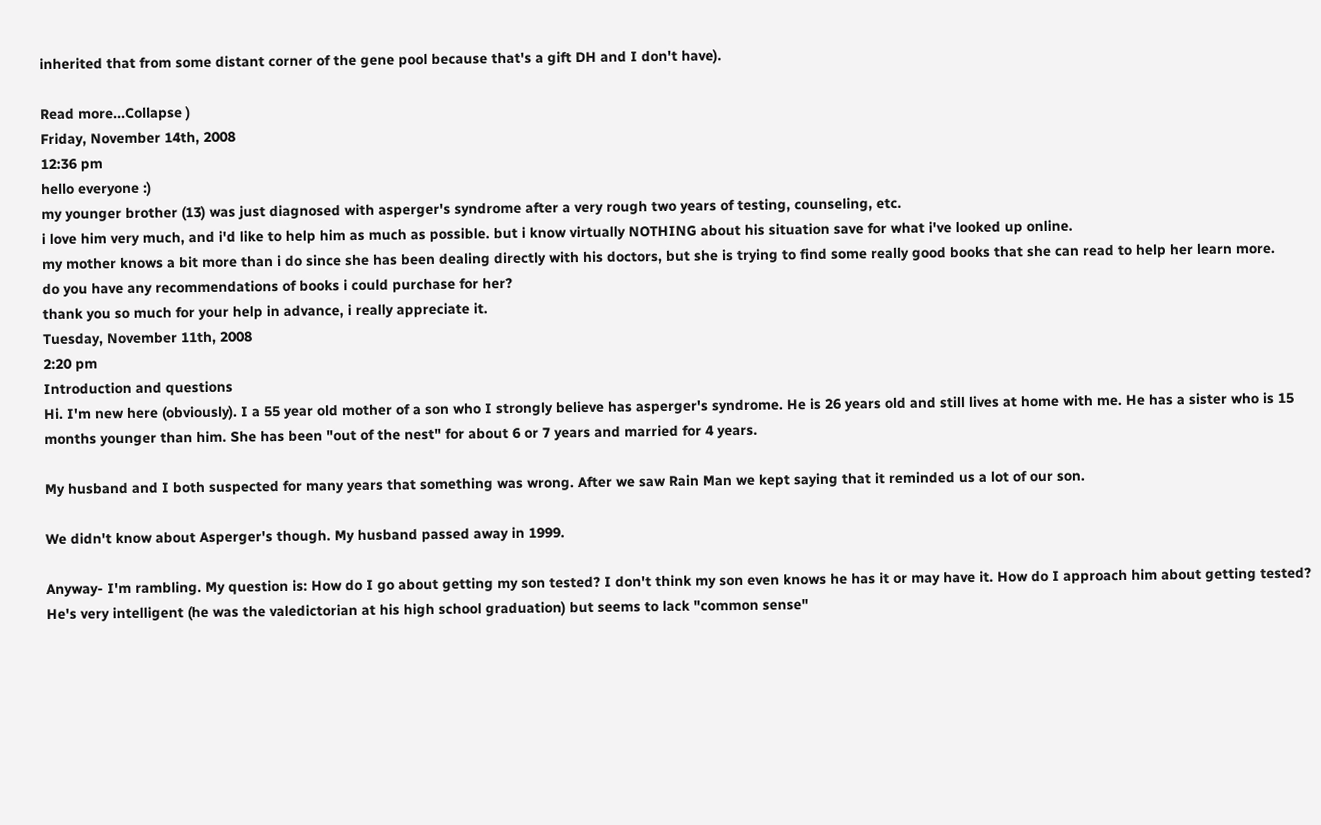inherited that from some distant corner of the gene pool because that's a gift DH and I don't have).

Read more...Collapse )
Friday, November 14th, 2008
12:36 pm
hello everyone :)
my younger brother (13) was just diagnosed with asperger's syndrome after a very rough two years of testing, counseling, etc.
i love him very much, and i'd like to help him as much as possible. but i know virtually NOTHING about his situation save for what i've looked up online.
my mother knows a bit more than i do since she has been dealing directly with his doctors, but she is trying to find some really good books that she can read to help her learn more.
do you have any recommendations of books i could purchase for her?
thank you so much for your help in advance, i really appreciate it.
Tuesday, November 11th, 2008
2:20 pm
Introduction and questions
Hi. I'm new here (obviously). I a 55 year old mother of a son who I strongly believe has asperger's syndrome. He is 26 years old and still lives at home with me. He has a sister who is 15 months younger than him. She has been "out of the nest" for about 6 or 7 years and married for 4 years.

My husband and I both suspected for many years that something was wrong. After we saw Rain Man we kept saying that it reminded us a lot of our son.

We didn't know about Asperger's though. My husband passed away in 1999.

Anyway- I'm rambling. My question is: How do I go about getting my son tested? I don't think my son even knows he has it or may have it. How do I approach him about getting tested?
He's very intelligent (he was the valedictorian at his high school graduation) but seems to lack "common sense"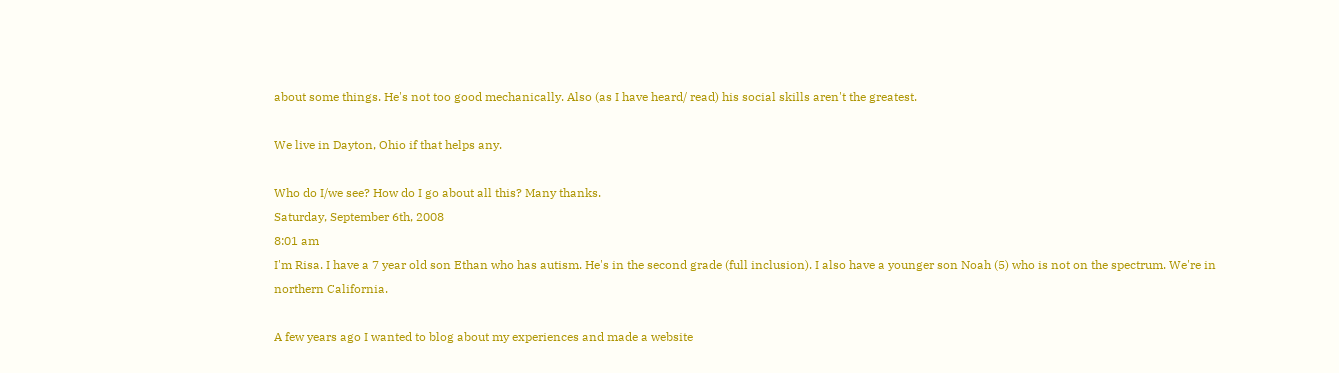about some things. He's not too good mechanically. Also (as I have heard/ read) his social skills aren't the greatest.

We live in Dayton, Ohio if that helps any.

Who do I/we see? How do I go about all this? Many thanks.
Saturday, September 6th, 2008
8:01 am
I'm Risa. I have a 7 year old son Ethan who has autism. He's in the second grade (full inclusion). I also have a younger son Noah (5) who is not on the spectrum. We're in northern California.

A few years ago I wanted to blog about my experiences and made a website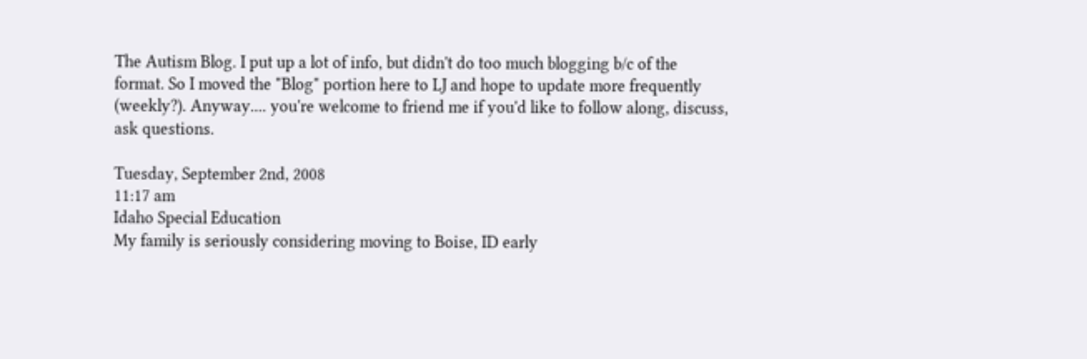The Autism Blog. I put up a lot of info, but didn't do too much blogging b/c of the format. So I moved the "Blog" portion here to LJ and hope to update more frequently (weekly?). Anyway.... you're welcome to friend me if you'd like to follow along, discuss, ask questions.

Tuesday, September 2nd, 2008
11:17 am
Idaho Special Education
My family is seriously considering moving to Boise, ID early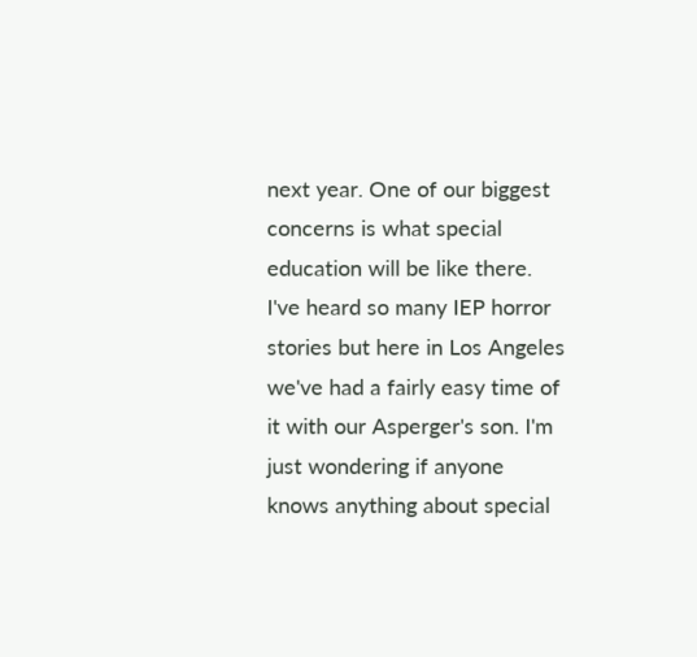next year. One of our biggest concerns is what special education will be like there. I've heard so many IEP horror stories but here in Los Angeles we've had a fairly easy time of it with our Asperger's son. I'm just wondering if anyone knows anything about special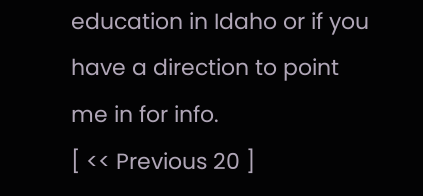education in Idaho or if you have a direction to point me in for info.
[ << Previous 20 ]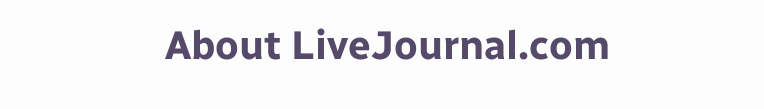About LiveJournal.com